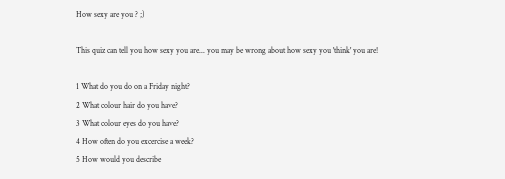How sexy are you ? ;)

This quiz can tell you how sexy you are... you may be wrong about how sexy you 'think' you are!

1 What do you do on a Friday night?
2 What colour hair do you have?
3 What colour eyes do you have?
4 How often do you excercise a week?
5 How would you describe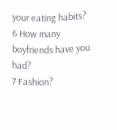your eating habits?
6 How many boyfriends have you had?
7 Fashion?